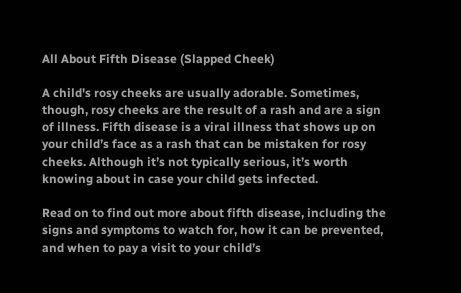All About Fifth Disease (Slapped Cheek)

A child's rosy cheeks are usually adorable. Sometimes, though, rosy cheeks are the result of a rash and are a sign of illness. Fifth disease is a viral illness that shows up on your child’s face as a rash that can be mistaken for rosy cheeks. Although it’s not typically serious, it’s worth knowing about in case your child gets infected.

Read on to find out more about fifth disease, including the signs and symptoms to watch for, how it can be prevented, and when to pay a visit to your child’s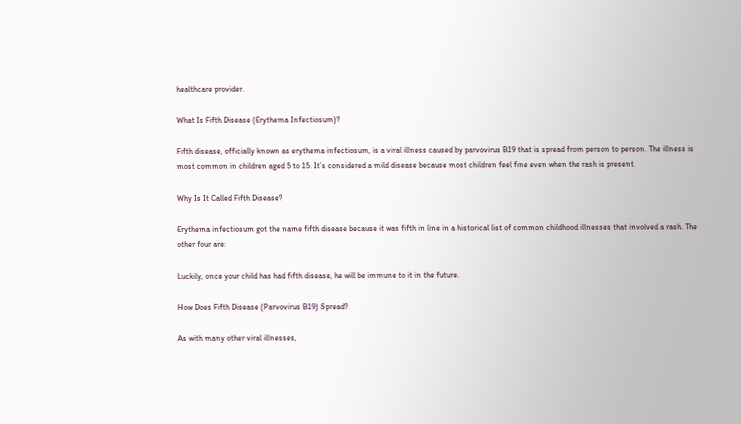healthcare provider.

What Is Fifth Disease (Erythema Infectiosum)?

Fifth disease, officially known as erythema infectiosum, is a viral illness caused by parvovirus B19 that is spread from person to person. The illness is most common in children aged 5 to 15. It’s considered a mild disease because most children feel fine even when the rash is present.

Why Is It Called Fifth Disease?

Erythema infectiosum got the name fifth disease because it was fifth in line in a historical list of common childhood illnesses that involved a rash. The other four are:

Luckily, once your child has had fifth disease, he will be immune to it in the future.

How Does Fifth Disease (Parvovirus B19) Spread?

As with many other viral illnesses,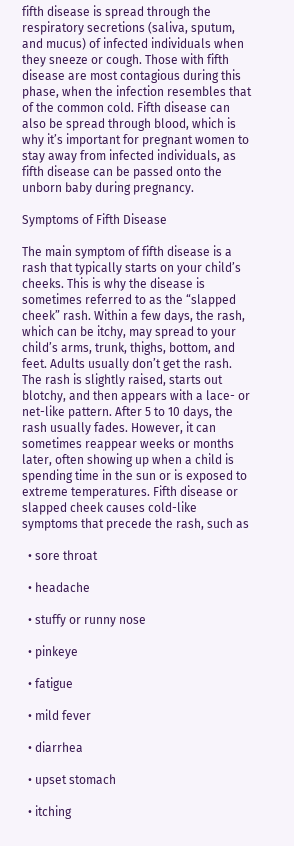fifth disease is spread through the respiratory secretions (saliva, sputum, and mucus) of infected individuals when they sneeze or cough. Those with fifth disease are most contagious during this phase, when the infection resembles that of the common cold. Fifth disease can also be spread through blood, which is why it’s important for pregnant women to stay away from infected individuals, as fifth disease can be passed onto the unborn baby during pregnancy.

Symptoms of Fifth Disease

The main symptom of fifth disease is a rash that typically starts on your child’s cheeks. This is why the disease is sometimes referred to as the “slapped cheek” rash. Within a few days, the rash, which can be itchy, may spread to your child’s arms, trunk, thighs, bottom, and feet. Adults usually don’t get the rash. The rash is slightly raised, starts out blotchy, and then appears with a lace- or net-like pattern. After 5 to 10 days, the rash usually fades. However, it can sometimes reappear weeks or months later, often showing up when a child is spending time in the sun or is exposed to extreme temperatures. Fifth disease or slapped cheek causes cold-like symptoms that precede the rash, such as

  • sore throat

  • headache

  • stuffy or runny nose

  • pinkeye

  • fatigue

  • mild fever

  • diarrhea

  • upset stomach

  • itching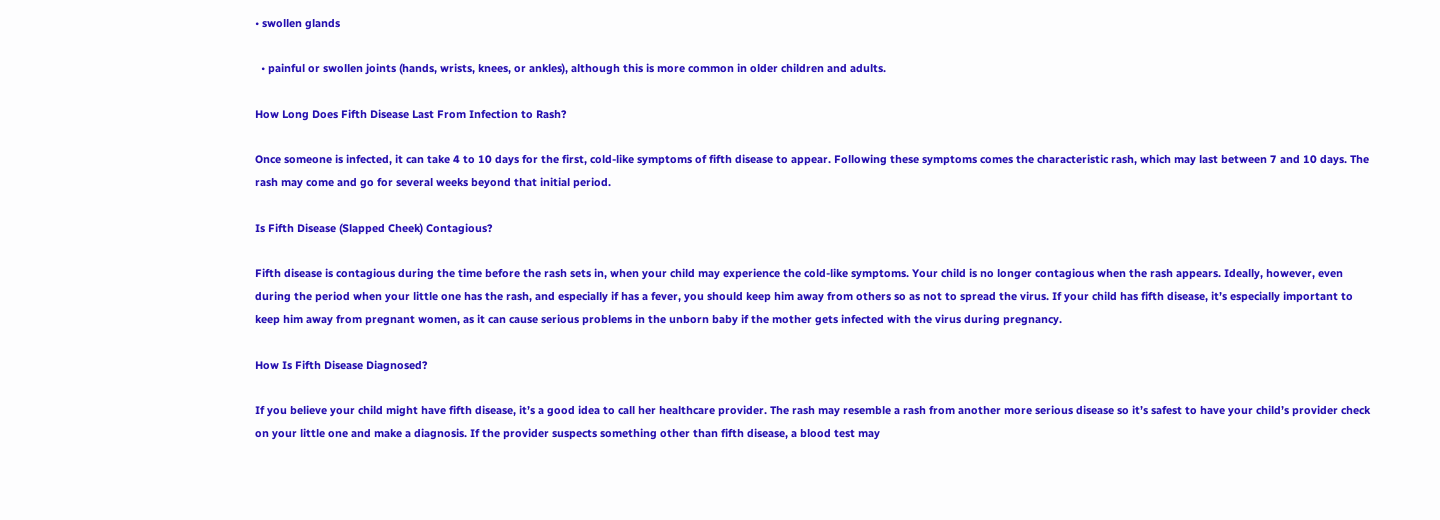• swollen glands

  • painful or swollen joints (hands, wrists, knees, or ankles), although this is more common in older children and adults.

How Long Does Fifth Disease Last From Infection to Rash?

Once someone is infected, it can take 4 to 10 days for the first, cold-like symptoms of fifth disease to appear. Following these symptoms comes the characteristic rash, which may last between 7 and 10 days. The rash may come and go for several weeks beyond that initial period.

Is Fifth Disease (Slapped Cheek) Contagious?

Fifth disease is contagious during the time before the rash sets in, when your child may experience the cold-like symptoms. Your child is no longer contagious when the rash appears. Ideally, however, even during the period when your little one has the rash, and especially if has a fever, you should keep him away from others so as not to spread the virus. If your child has fifth disease, it’s especially important to keep him away from pregnant women, as it can cause serious problems in the unborn baby if the mother gets infected with the virus during pregnancy.

How Is Fifth Disease Diagnosed?

If you believe your child might have fifth disease, it’s a good idea to call her healthcare provider. The rash may resemble a rash from another more serious disease so it’s safest to have your child’s provider check on your little one and make a diagnosis. If the provider suspects something other than fifth disease, a blood test may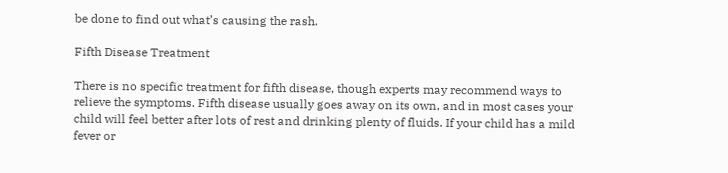be done to find out what’s causing the rash.

Fifth Disease Treatment

There is no specific treatment for fifth disease, though experts may recommend ways to relieve the symptoms. Fifth disease usually goes away on its own, and in most cases your child will feel better after lots of rest and drinking plenty of fluids. If your child has a mild fever or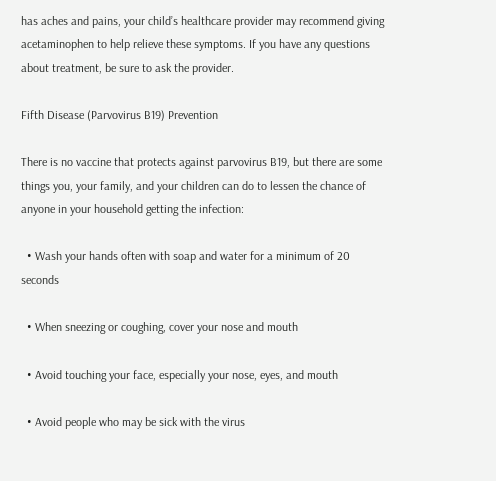has aches and pains, your child’s healthcare provider may recommend giving acetaminophen to help relieve these symptoms. If you have any questions about treatment, be sure to ask the provider.

Fifth Disease (Parvovirus B19) Prevention

There is no vaccine that protects against parvovirus B19, but there are some things you, your family, and your children can do to lessen the chance of anyone in your household getting the infection:

  • Wash your hands often with soap and water for a minimum of 20 seconds

  • When sneezing or coughing, cover your nose and mouth

  • Avoid touching your face, especially your nose, eyes, and mouth

  • Avoid people who may be sick with the virus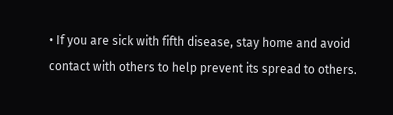• If you are sick with fifth disease, stay home and avoid contact with others to help prevent its spread to others.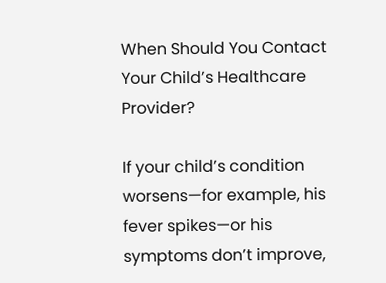When Should You Contact Your Child’s Healthcare Provider?

If your child’s condition worsens—for example, his fever spikes—or his symptoms don’t improve,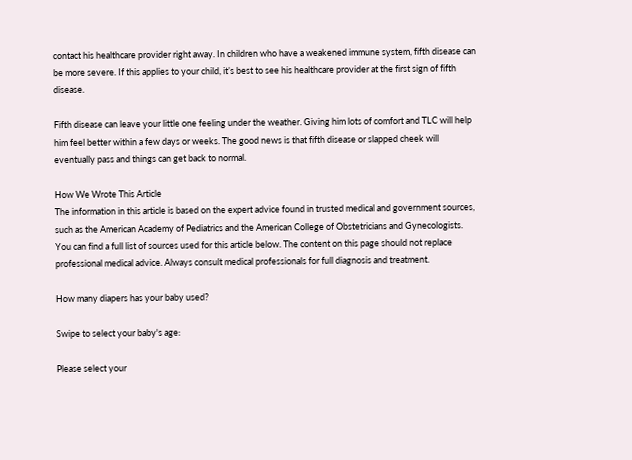contact his healthcare provider right away. In children who have a weakened immune system, fifth disease can be more severe. If this applies to your child, it’s best to see his healthcare provider at the first sign of fifth disease.

Fifth disease can leave your little one feeling under the weather. Giving him lots of comfort and TLC will help him feel better within a few days or weeks. The good news is that fifth disease or slapped cheek will eventually pass and things can get back to normal.

How We Wrote This Article
The information in this article is based on the expert advice found in trusted medical and government sources, such as the American Academy of Pediatrics and the American College of Obstetricians and Gynecologists. You can find a full list of sources used for this article below. The content on this page should not replace professional medical advice. Always consult medical professionals for full diagnosis and treatment.

How many diapers has your baby used?

Swipe to select your baby's age:

Please select your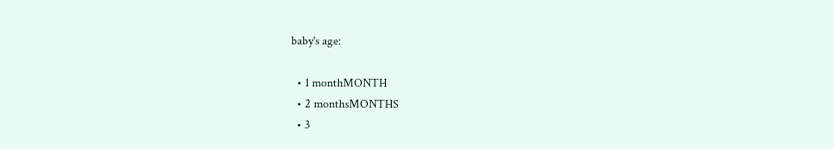baby's age:

  • 1 monthMONTH
  • 2 monthsMONTHS
  • 3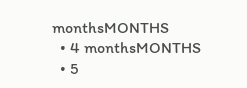monthsMONTHS
  • 4 monthsMONTHS
  • 5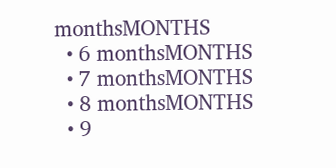monthsMONTHS
  • 6 monthsMONTHS
  • 7 monthsMONTHS
  • 8 monthsMONTHS
  • 9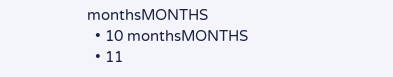monthsMONTHS
  • 10 monthsMONTHS
  • 11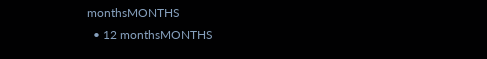monthsMONTHS
  • 12 monthsMONTHS